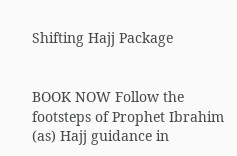Shifting Hajj Package


BOOK NOW Follow the footsteps of Prophet Ibrahim (as) Hajj guidance in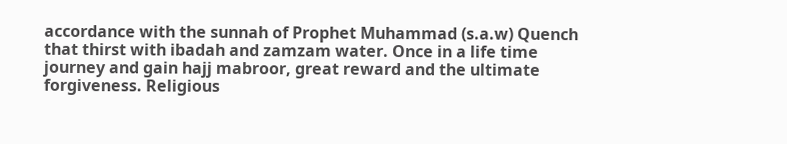accordance with the sunnah of Prophet Muhammad (s.a.w) Quench that thirst with ibadah and zamzam water. Once in a life time journey and gain hajj mabroor, great reward and the ultimate forgiveness. Religious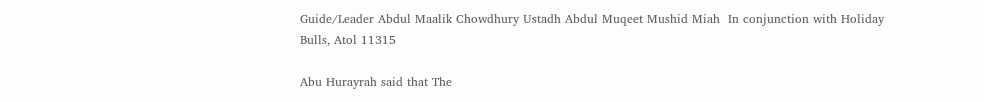Guide/Leader Abdul Maalik Chowdhury Ustadh Abdul Muqeet Mushid Miah  In conjunction with Holiday Bulls, Atol 11315

Abu Hurayrah said that The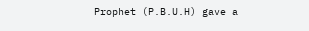Prophet (P.B.U.H) gave a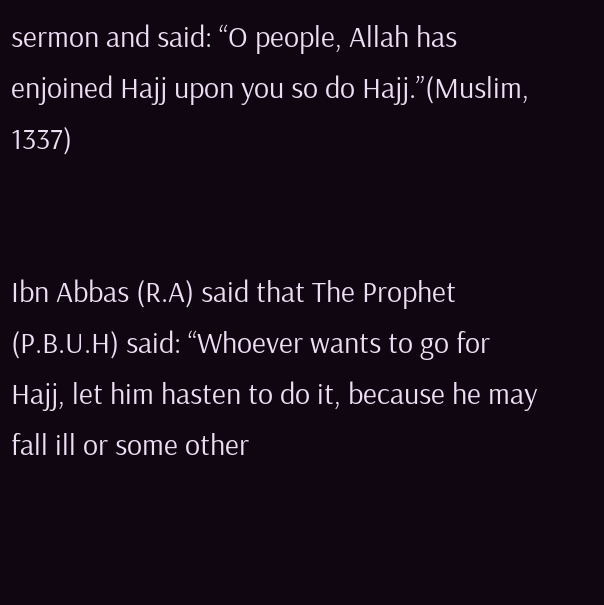sermon and said: “O people, Allah has enjoined Hajj upon you so do Hajj.”(Muslim, 1337)


Ibn Abbas (R.A) said that The Prophet (P.B.U.H) said: “Whoever wants to go for Hajj, let him hasten to do it, because he may fall ill or some other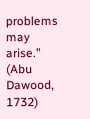problems may arise.” (Abu Dawood, 1732)